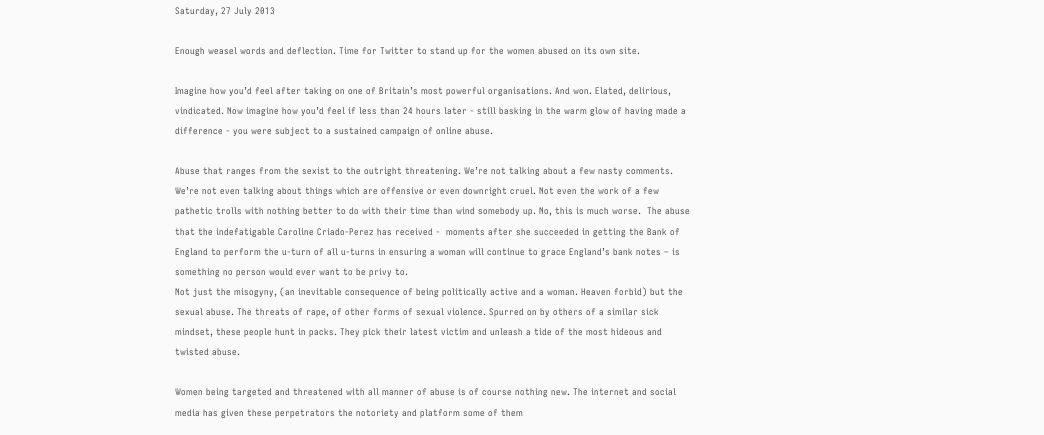Saturday, 27 July 2013

Enough weasel words and deflection. Time for Twitter to stand up for the women abused on its own site.

Imagine how you’d feel after taking on one of Britain’s most powerful organisations. And won. Elated, delirious, vindicated. Now imagine how you’d feel if less than 24 hours later - still basking in the warm glow of having made a difference - you were subject to a sustained campaign of online abuse.

Abuse that ranges from the sexist to the outright threatening. We’re not talking about a few nasty comments. We’re not even talking about things which are offensive or even downright cruel. Not even the work of a few pathetic trolls with nothing better to do with their time than wind somebody up. No, this is much worse.  The abuse that the indefatigable Caroline Criado-Perez has received -  moments after she succeeded in getting the Bank of England to perform the u-turn of all u-turns in ensuring a woman will continue to grace England’s bank notes – is something no person would ever want to be privy to.
Not just the misogyny, (an inevitable consequence of being politically active and a woman. Heaven forbid) but the sexual abuse. The threats of rape, of other forms of sexual violence. Spurred on by others of a similar sick mindset, these people hunt in packs. They pick their latest victim and unleash a tide of the most hideous and twisted abuse.

Women being targeted and threatened with all manner of abuse is of course nothing new. The internet and social media has given these perpetrators the notoriety and platform some of them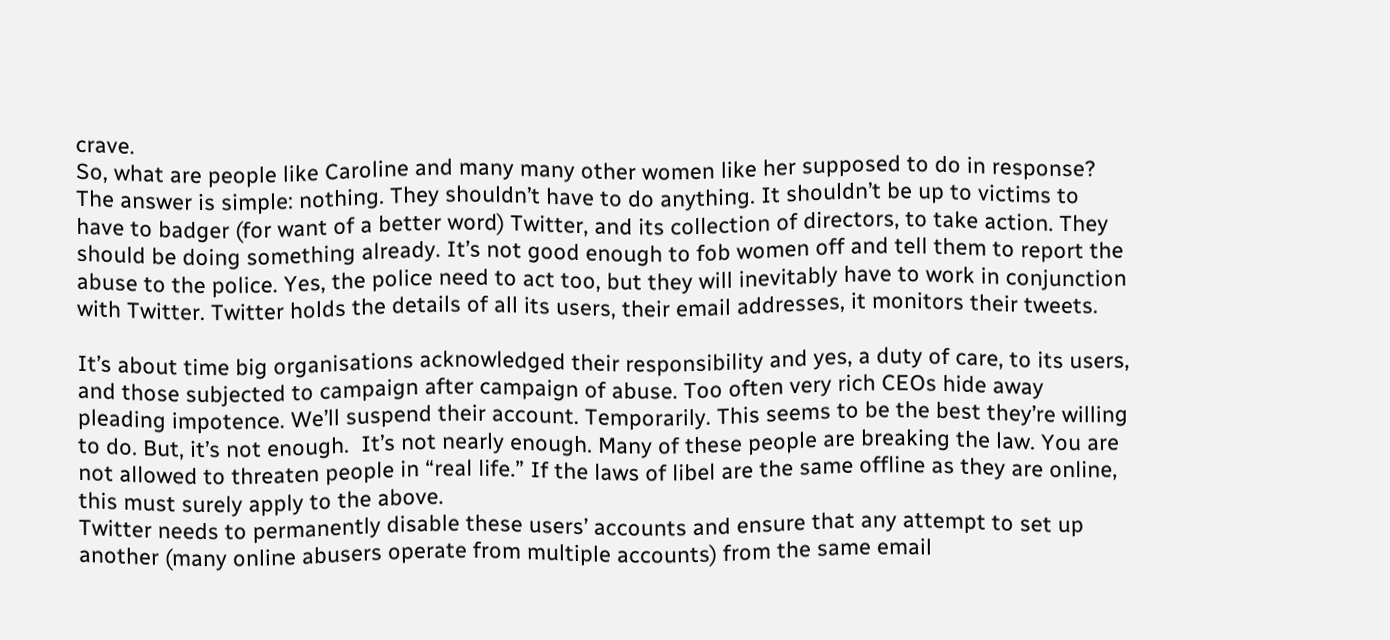crave.
So, what are people like Caroline and many many other women like her supposed to do in response? The answer is simple: nothing. They shouldn’t have to do anything. It shouldn’t be up to victims to have to badger (for want of a better word) Twitter, and its collection of directors, to take action. They should be doing something already. It’s not good enough to fob women off and tell them to report the abuse to the police. Yes, the police need to act too, but they will inevitably have to work in conjunction with Twitter. Twitter holds the details of all its users, their email addresses, it monitors their tweets.

It’s about time big organisations acknowledged their responsibility and yes, a duty of care, to its users, and those subjected to campaign after campaign of abuse. Too often very rich CEOs hide away pleading impotence. We’ll suspend their account. Temporarily. This seems to be the best they’re willing to do. But, it’s not enough.  It’s not nearly enough. Many of these people are breaking the law. You are not allowed to threaten people in “real life.” If the laws of libel are the same offline as they are online, this must surely apply to the above.
Twitter needs to permanently disable these users’ accounts and ensure that any attempt to set up another (many online abusers operate from multiple accounts) from the same email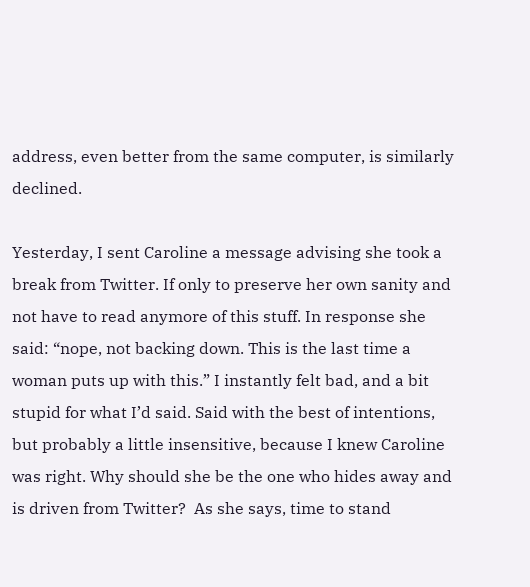address, even better from the same computer, is similarly declined.

Yesterday, I sent Caroline a message advising she took a break from Twitter. If only to preserve her own sanity and not have to read anymore of this stuff. In response she said: “nope, not backing down. This is the last time a woman puts up with this.” I instantly felt bad, and a bit stupid for what I’d said. Said with the best of intentions, but probably a little insensitive, because I knew Caroline was right. Why should she be the one who hides away and is driven from Twitter?  As she says, time to stand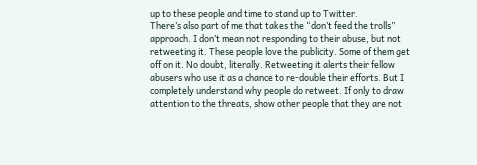up to these people and time to stand up to Twitter.
There’s also part of me that takes the “don’t feed the trolls” approach. I don’t mean not responding to their abuse, but not retweeting it. These people love the publicity. Some of them get off on it. No doubt, literally. Retweeting it alerts their fellow abusers who use it as a chance to re-double their efforts. But I completely understand why people do retweet. If only to draw attention to the threats, show other people that they are not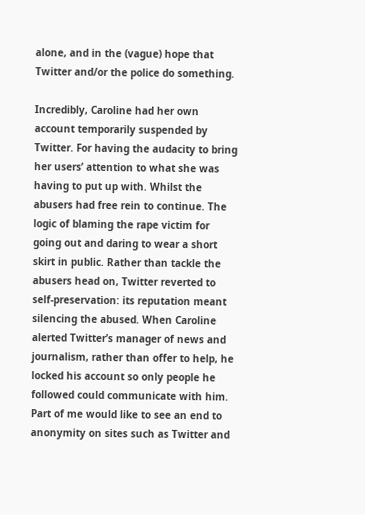alone, and in the (vague) hope that Twitter and/or the police do something.

Incredibly, Caroline had her own account temporarily suspended by Twitter. For having the audacity to bring her users’ attention to what she was having to put up with. Whilst the abusers had free rein to continue. The logic of blaming the rape victim for going out and daring to wear a short skirt in public. Rather than tackle the abusers head on, Twitter reverted to self-preservation: its reputation meant silencing the abused. When Caroline alerted Twitter’s manager of news and journalism, rather than offer to help, he locked his account so only people he followed could communicate with him.
Part of me would like to see an end to anonymity on sites such as Twitter and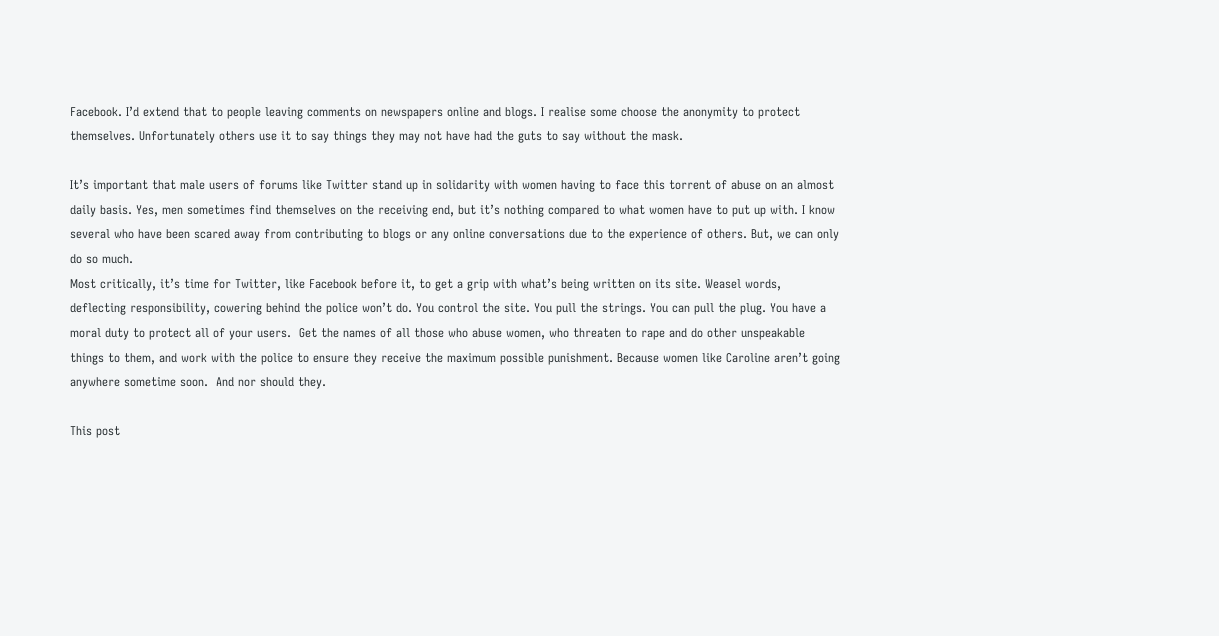Facebook. I’d extend that to people leaving comments on newspapers online and blogs. I realise some choose the anonymity to protect themselves. Unfortunately others use it to say things they may not have had the guts to say without the mask.

It’s important that male users of forums like Twitter stand up in solidarity with women having to face this torrent of abuse on an almost daily basis. Yes, men sometimes find themselves on the receiving end, but it’s nothing compared to what women have to put up with. I know several who have been scared away from contributing to blogs or any online conversations due to the experience of others. But, we can only do so much.
Most critically, it’s time for Twitter, like Facebook before it, to get a grip with what’s being written on its site. Weasel words, deflecting responsibility, cowering behind the police won’t do. You control the site. You pull the strings. You can pull the plug. You have a moral duty to protect all of your users.  Get the names of all those who abuse women, who threaten to rape and do other unspeakable things to them, and work with the police to ensure they receive the maximum possible punishment. Because women like Caroline aren’t going anywhere sometime soon.  And nor should they.

This post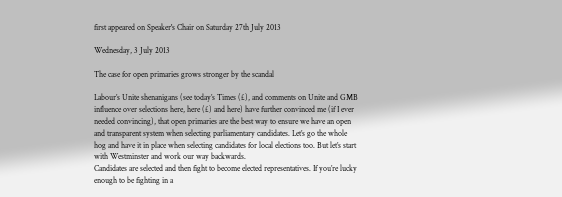first appeared on Speaker's Chair on Saturday 27th July 2013

Wednesday, 3 July 2013

The case for open primaries grows stronger by the scandal

Labour’s Unite shenanigans (see today’s Times (£), and comments on Unite and GMB influence over selections here, here (£) and here) have further convinced me (if I ever needed convincing), that open primaries are the best way to ensure we have an open and transparent system when selecting parliamentary candidates. Let’s go the whole hog and have it in place when selecting candidates for local elections too. But let’s start with Westminster and work our way backwards.
Candidates are selected and then fight to become elected representatives. If you’re lucky enough to be fighting in a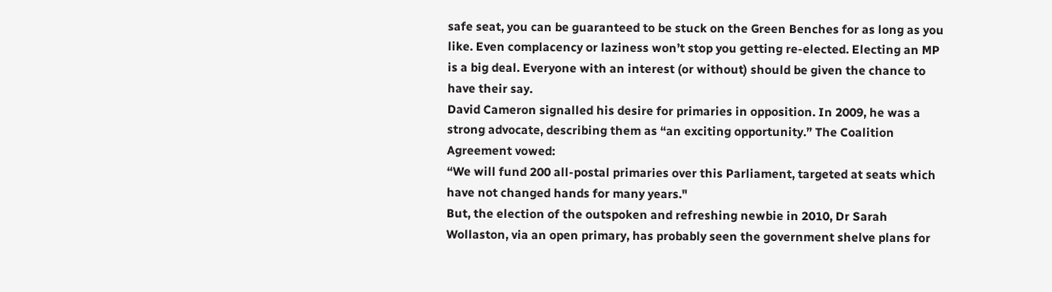safe seat, you can be guaranteed to be stuck on the Green Benches for as long as you like. Even complacency or laziness won’t stop you getting re-elected. Electing an MP is a big deal. Everyone with an interest (or without) should be given the chance to have their say.
David Cameron signalled his desire for primaries in opposition. In 2009, he was a strong advocate, describing them as “an exciting opportunity.” The Coalition Agreement vowed:
“We will fund 200 all-postal primaries over this Parliament, targeted at seats which have not changed hands for many years."
But, the election of the outspoken and refreshing newbie in 2010, Dr Sarah Wollaston, via an open primary, has probably seen the government shelve plans for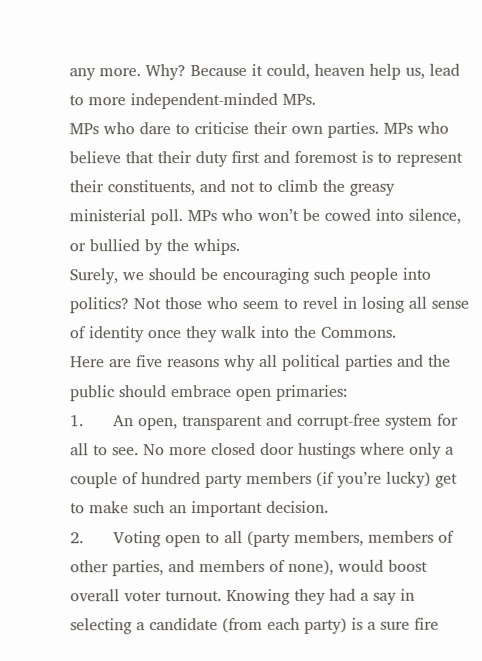any more. Why? Because it could, heaven help us, lead to more independent-minded MPs.
MPs who dare to criticise their own parties. MPs who believe that their duty first and foremost is to represent their constituents, and not to climb the greasy ministerial poll. MPs who won’t be cowed into silence, or bullied by the whips.
Surely, we should be encouraging such people into politics? Not those who seem to revel in losing all sense of identity once they walk into the Commons.
Here are five reasons why all political parties and the public should embrace open primaries:
1.      An open, transparent and corrupt-free system for all to see. No more closed door hustings where only a couple of hundred party members (if you’re lucky) get to make such an important decision.
2.      Voting open to all (party members, members of other parties, and members of none), would boost overall voter turnout. Knowing they had a say in selecting a candidate (from each party) is a sure fire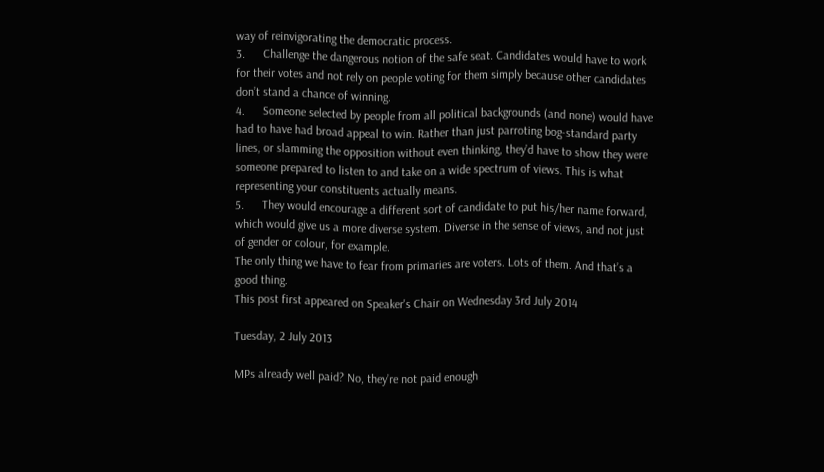way of reinvigorating the democratic process.
3.      Challenge the dangerous notion of the safe seat. Candidates would have to work for their votes and not rely on people voting for them simply because other candidates don’t stand a chance of winning.
4.      Someone selected by people from all political backgrounds (and none) would have had to have had broad appeal to win. Rather than just parroting bog-standard party lines, or slamming the opposition without even thinking, they’d have to show they were someone prepared to listen to and take on a wide spectrum of views. This is what representing your constituents actually means.
5.      They would encourage a different sort of candidate to put his/her name forward, which would give us a more diverse system. Diverse in the sense of views, and not just of gender or colour, for example.
The only thing we have to fear from primaries are voters. Lots of them. And that’s a good thing.
This post first appeared on Speaker's Chair on Wednesday 3rd July 2014

Tuesday, 2 July 2013

MPs already well paid? No, they’re not paid enough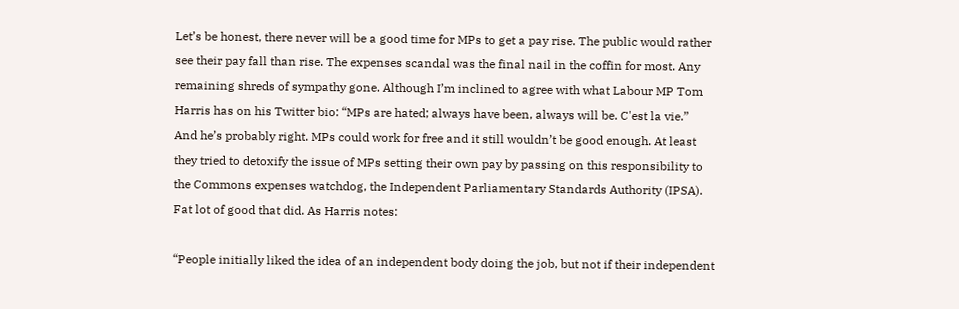Let’s be honest, there never will be a good time for MPs to get a pay rise. The public would rather see their pay fall than rise. The expenses scandal was the final nail in the coffin for most. Any remaining shreds of sympathy gone. Although I’m inclined to agree with what Labour MP Tom Harris has on his Twitter bio: “MPs are hated; always have been, always will be. C'est la vie.”
And he’s probably right. MPs could work for free and it still wouldn’t be good enough. At least they tried to detoxify the issue of MPs setting their own pay by passing on this responsibility to the Commons expenses watchdog, the Independent Parliamentary Standards Authority (IPSA).
Fat lot of good that did. As Harris notes:

“People initially liked the idea of an independent body doing the job, but not if their independent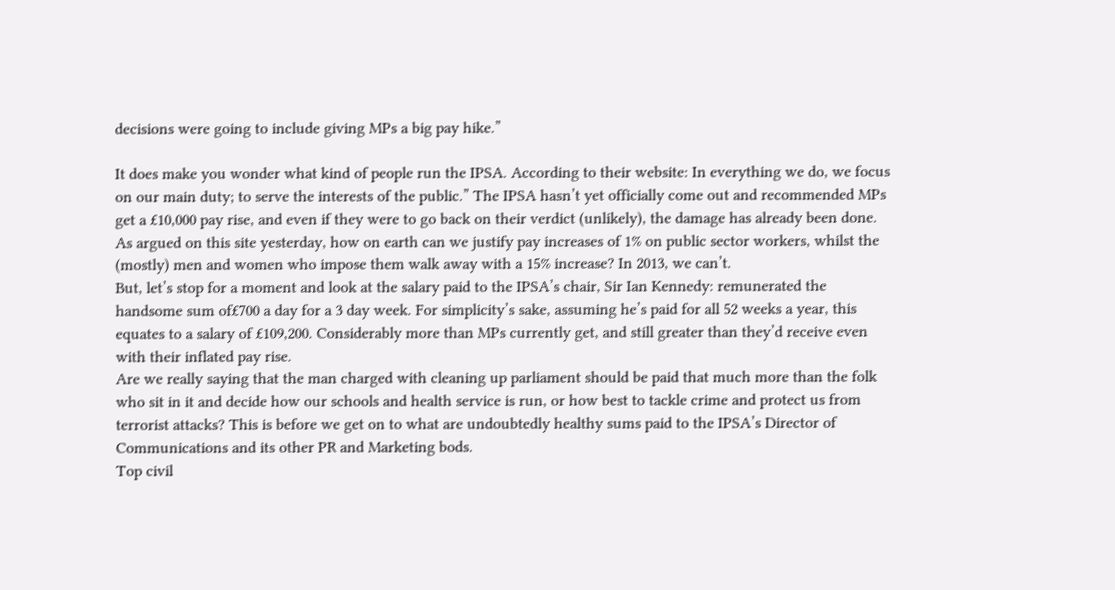decisions were going to include giving MPs a big pay hike.”

It does make you wonder what kind of people run the IPSA. According to their website: In everything we do, we focus on our main duty; to serve the interests of the public.” The IPSA hasn’t yet officially come out and recommended MPs get a £10,000 pay rise, and even if they were to go back on their verdict (unlikely), the damage has already been done.
As argued on this site yesterday, how on earth can we justify pay increases of 1% on public sector workers, whilst the (mostly) men and women who impose them walk away with a 15% increase? In 2013, we can’t.
But, let’s stop for a moment and look at the salary paid to the IPSA’s chair, Sir Ian Kennedy: remunerated the handsome sum of£700 a day for a 3 day week. For simplicity’s sake, assuming he’s paid for all 52 weeks a year, this equates to a salary of £109,200. Considerably more than MPs currently get, and still greater than they’d receive even with their inflated pay rise.
Are we really saying that the man charged with cleaning up parliament should be paid that much more than the folk who sit in it and decide how our schools and health service is run, or how best to tackle crime and protect us from terrorist attacks? This is before we get on to what are undoubtedly healthy sums paid to the IPSA’s Director of Communications and its other PR and Marketing bods.
Top civil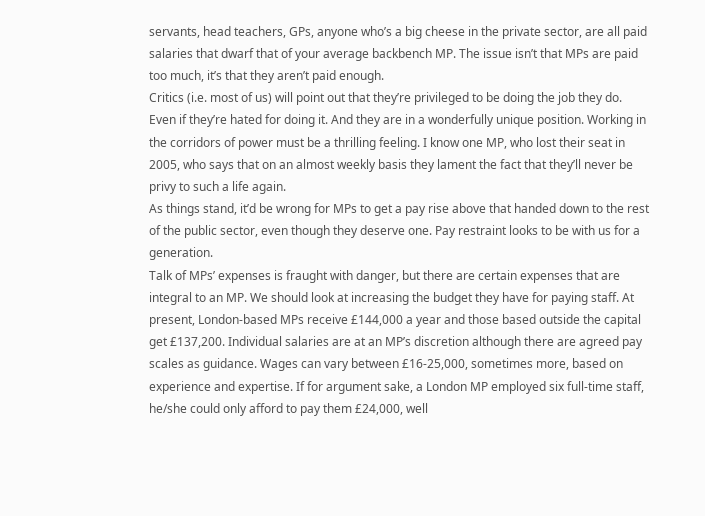servants, head teachers, GPs, anyone who’s a big cheese in the private sector, are all paid salaries that dwarf that of your average backbench MP. The issue isn’t that MPs are paid too much, it’s that they aren’t paid enough.
Critics (i.e. most of us) will point out that they’re privileged to be doing the job they do. Even if they’re hated for doing it. And they are in a wonderfully unique position. Working in the corridors of power must be a thrilling feeling. I know one MP, who lost their seat in 2005, who says that on an almost weekly basis they lament the fact that they’ll never be privy to such a life again.
As things stand, it’d be wrong for MPs to get a pay rise above that handed down to the rest of the public sector, even though they deserve one. Pay restraint looks to be with us for a generation.
Talk of MPs’ expenses is fraught with danger, but there are certain expenses that are integral to an MP. We should look at increasing the budget they have for paying staff. At present, London-based MPs receive £144,000 a year and those based outside the capital get £137,200. Individual salaries are at an MP’s discretion although there are agreed pay scales as guidance. Wages can vary between £16-25,000, sometimes more, based on experience and expertise. If for argument sake, a London MP employed six full-time staff, he/she could only afford to pay them £24,000, well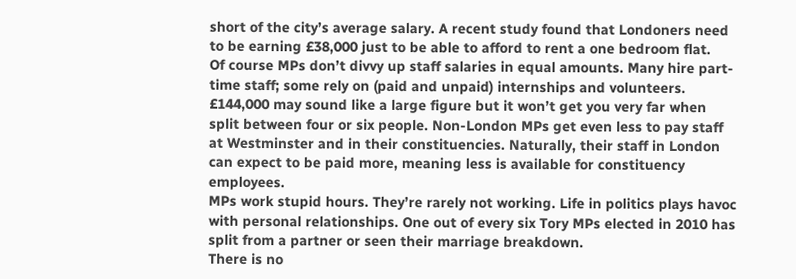short of the city’s average salary. A recent study found that Londoners need to be earning £38,000 just to be able to afford to rent a one bedroom flat.
Of course MPs don’t divvy up staff salaries in equal amounts. Many hire part-time staff; some rely on (paid and unpaid) internships and volunteers. £144,000 may sound like a large figure but it won’t get you very far when split between four or six people. Non-London MPs get even less to pay staff at Westminster and in their constituencies. Naturally, their staff in London can expect to be paid more, meaning less is available for constituency employees.
MPs work stupid hours. They’re rarely not working. Life in politics plays havoc with personal relationships. One out of every six Tory MPs elected in 2010 has split from a partner or seen their marriage breakdown.
There is no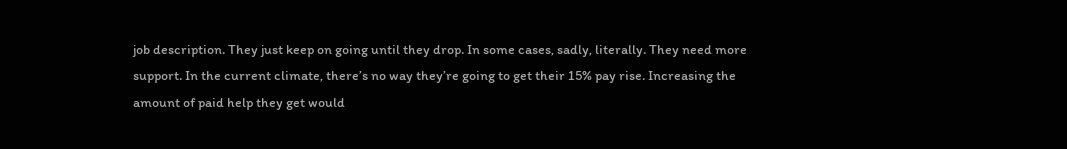job description. They just keep on going until they drop. In some cases, sadly, literally. They need more support. In the current climate, there’s no way they’re going to get their 15% pay rise. Increasing the amount of paid help they get would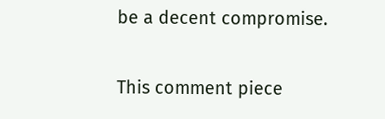be a decent compromise.

This comment piece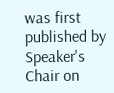was first published by Speaker's Chair on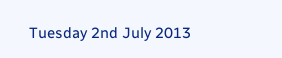Tuesday 2nd July 2013